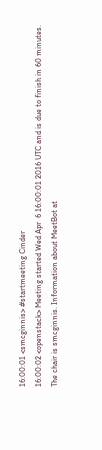16:00:01 <smcginnis> #startmeeting Cinder
16:00:02 <openstack> Meeting started Wed Apr  6 16:00:01 2016 UTC and is due to finish in 60 minutes.  The chair is smcginnis. Information about MeetBot at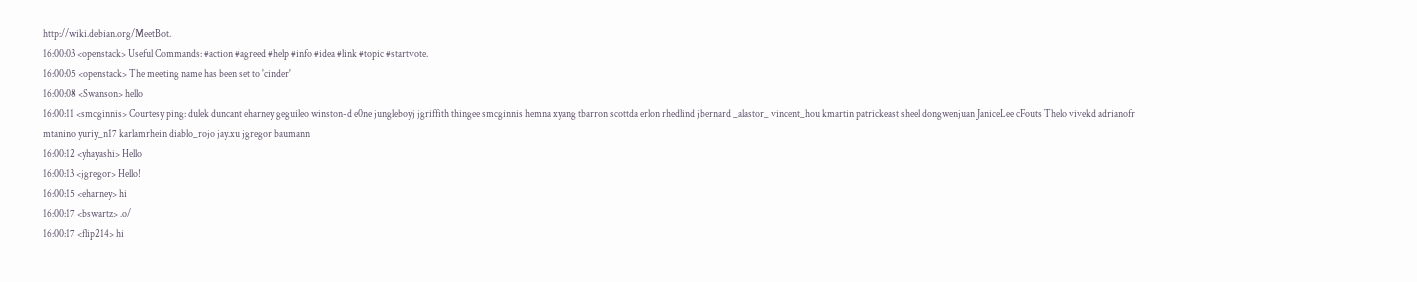http://wiki.debian.org/MeetBot.
16:00:03 <openstack> Useful Commands: #action #agreed #help #info #idea #link #topic #startvote.
16:00:05 <openstack> The meeting name has been set to 'cinder'
16:00:08 <Swanson> hello
16:00:11 <smcginnis> Courtesy ping: dulek duncant eharney geguileo winston-d e0ne jungleboyj jgriffith thingee smcginnis hemna xyang tbarron scottda erlon rhedlind jbernard _alastor_ vincent_hou kmartin patrickeast sheel dongwenjuan JaniceLee cFouts Thelo vivekd adrianofr mtanino yuriy_n17 karlamrhein diablo_rojo jay.xu jgregor baumann
16:00:12 <yhayashi> Hello
16:00:13 <jgregor> Hello!
16:00:15 <eharney> hi
16:00:17 <bswartz> .o/
16:00:17 <flip214> hi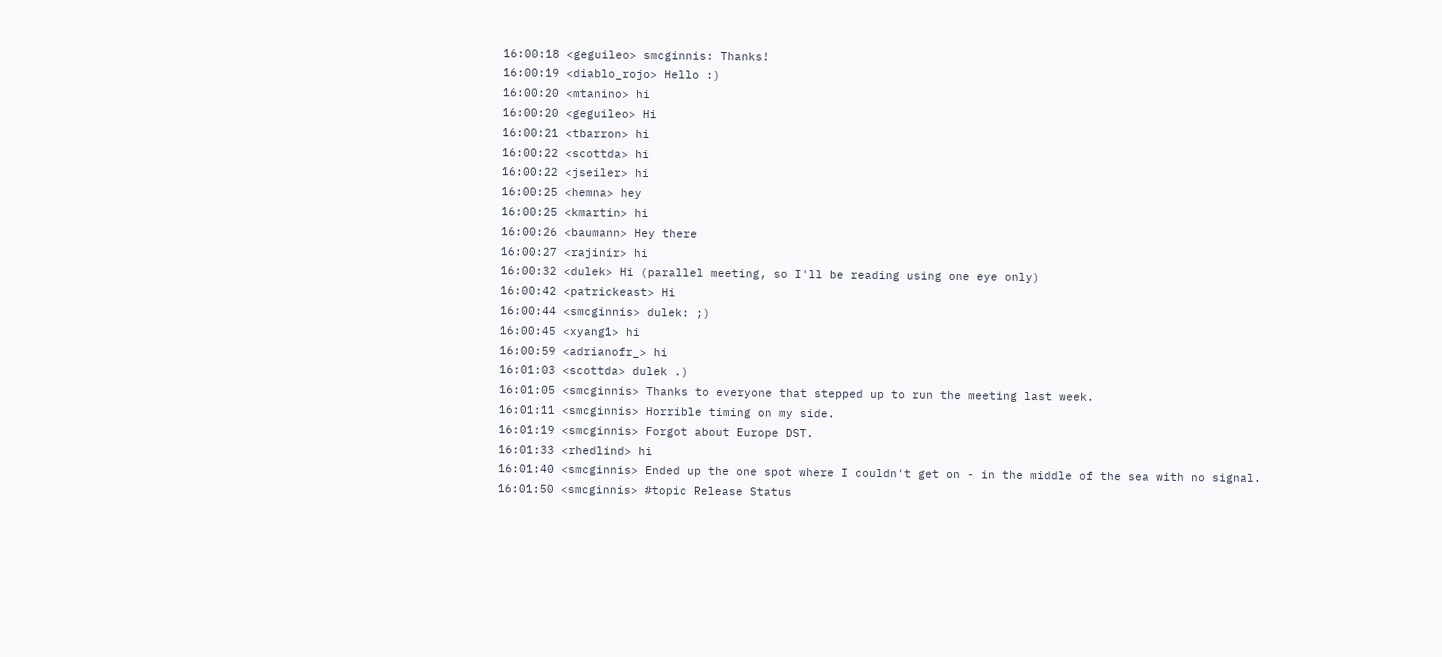16:00:18 <geguileo> smcginnis: Thanks!
16:00:19 <diablo_rojo> Hello :)
16:00:20 <mtanino> hi
16:00:20 <geguileo> Hi
16:00:21 <tbarron> hi
16:00:22 <scottda> hi
16:00:22 <jseiler> hi
16:00:25 <hemna> hey
16:00:25 <kmartin> hi
16:00:26 <baumann> Hey there
16:00:27 <rajinir> hi
16:00:32 <dulek> Hi (parallel meeting, so I'll be reading using one eye only)
16:00:42 <patrickeast> Hi
16:00:44 <smcginnis> dulek: ;)
16:00:45 <xyang1> hi
16:00:59 <adrianofr_> hi
16:01:03 <scottda> dulek .)
16:01:05 <smcginnis> Thanks to everyone that stepped up to run the meeting last week.
16:01:11 <smcginnis> Horrible timing on my side.
16:01:19 <smcginnis> Forgot about Europe DST.
16:01:33 <rhedlind> hi
16:01:40 <smcginnis> Ended up the one spot where I couldn't get on - in the middle of the sea with no signal.
16:01:50 <smcginnis> #topic Release Status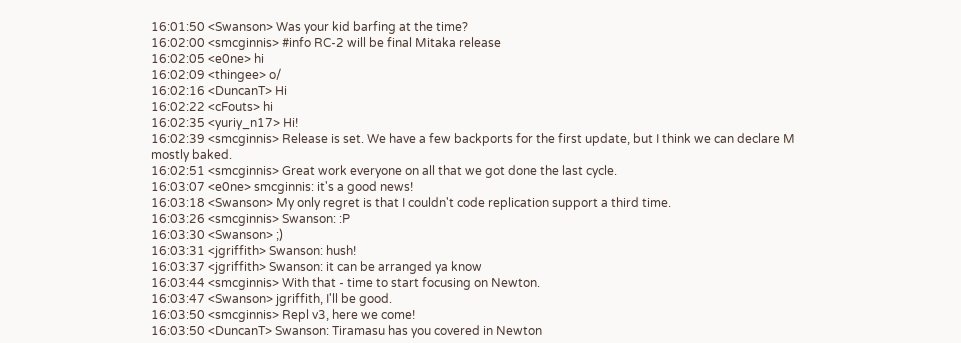16:01:50 <Swanson> Was your kid barfing at the time?
16:02:00 <smcginnis> #info RC-2 will be final Mitaka release
16:02:05 <e0ne> hi
16:02:09 <thingee> o/
16:02:16 <DuncanT> Hi
16:02:22 <cFouts> hi
16:02:35 <yuriy_n17> Hi!
16:02:39 <smcginnis> Release is set. We have a few backports for the first update, but I think we can declare M mostly baked.
16:02:51 <smcginnis> Great work everyone on all that we got done the last cycle.
16:03:07 <e0ne> smcginnis: it's a good news!
16:03:18 <Swanson> My only regret is that I couldn't code replication support a third time.
16:03:26 <smcginnis> Swanson: :P
16:03:30 <Swanson> ;)
16:03:31 <jgriffith> Swanson: hush!
16:03:37 <jgriffith> Swanson: it can be arranged ya know
16:03:44 <smcginnis> With that - time to start focusing on Newton.
16:03:47 <Swanson> jgriffith, I'll be good.
16:03:50 <smcginnis> Repl v3, here we come!
16:03:50 <DuncanT> Swanson: Tiramasu has you covered in Newton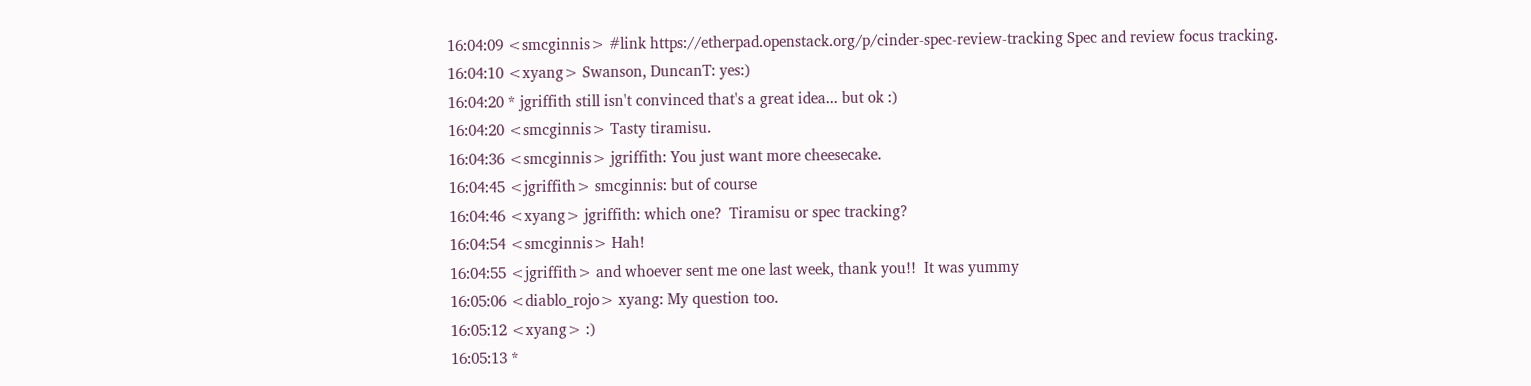16:04:09 <smcginnis> #link https://etherpad.openstack.org/p/cinder-spec-review-tracking Spec and review focus tracking.
16:04:10 <xyang> Swanson, DuncanT: yes:)
16:04:20 * jgriffith still isn't convinced that's a great idea... but ok :)
16:04:20 <smcginnis> Tasty tiramisu.
16:04:36 <smcginnis> jgriffith: You just want more cheesecake.
16:04:45 <jgriffith> smcginnis: but of course
16:04:46 <xyang> jgriffith: which one?  Tiramisu or spec tracking?
16:04:54 <smcginnis> Hah!
16:04:55 <jgriffith> and whoever sent me one last week, thank you!!  It was yummy
16:05:06 <diablo_rojo> xyang: My question too.
16:05:12 <xyang> :)
16:05:13 *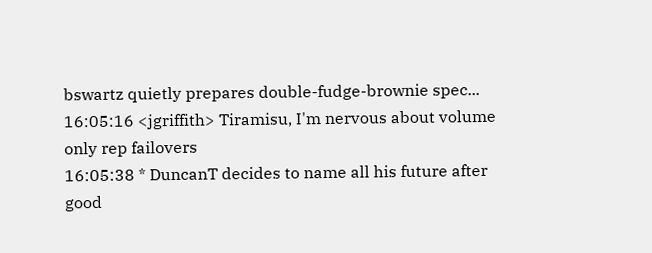bswartz quietly prepares double-fudge-brownie spec...
16:05:16 <jgriffith> Tiramisu, I'm nervous about volume only rep failovers
16:05:38 * DuncanT decides to name all his future after good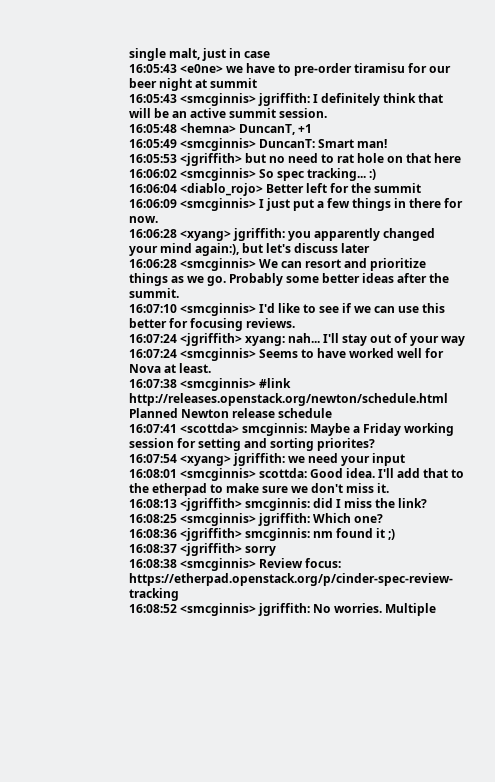single malt, just in case
16:05:43 <e0ne> we have to pre-order tiramisu for our beer night at summit
16:05:43 <smcginnis> jgriffith: I definitely think that will be an active summit session.
16:05:48 <hemna> DuncanT, +1
16:05:49 <smcginnis> DuncanT: Smart man!
16:05:53 <jgriffith> but no need to rat hole on that here
16:06:02 <smcginnis> So spec tracking... :)
16:06:04 <diablo_rojo> Better left for the summit
16:06:09 <smcginnis> I just put a few things in there for now.
16:06:28 <xyang> jgriffith: you apparently changed  your mind again:), but let's discuss later
16:06:28 <smcginnis> We can resort and prioritize things as we go. Probably some better ideas after the summit.
16:07:10 <smcginnis> I'd like to see if we can use this better for focusing reviews.
16:07:24 <jgriffith> xyang: nah... I'll stay out of your way
16:07:24 <smcginnis> Seems to have worked well for Nova at least.
16:07:38 <smcginnis> #link http://releases.openstack.org/newton/schedule.html Planned Newton release schedule
16:07:41 <scottda> smcginnis: Maybe a Friday working session for setting and sorting priorites?
16:07:54 <xyang> jgriffith: we need your input
16:08:01 <smcginnis> scottda: Good idea. I'll add that to the etherpad to make sure we don't miss it.
16:08:13 <jgriffith> smcginnis: did I miss the link?
16:08:25 <smcginnis> jgriffith: Which one?
16:08:36 <jgriffith> smcginnis: nm found it ;)
16:08:37 <jgriffith> sorry
16:08:38 <smcginnis> Review focus: https://etherpad.openstack.org/p/cinder-spec-review-tracking
16:08:52 <smcginnis> jgriffith: No worries. Multiple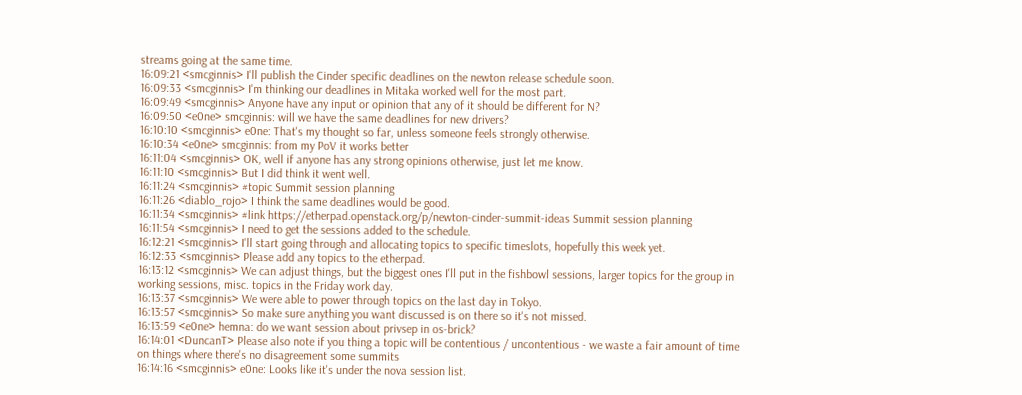streams going at the same time.
16:09:21 <smcginnis> I'll publish the Cinder specific deadlines on the newton release schedule soon.
16:09:33 <smcginnis> I'm thinking our deadlines in Mitaka worked well for the most part.
16:09:49 <smcginnis> Anyone have any input or opinion that any of it should be different for N?
16:09:50 <e0ne> smcginnis: will we have the same deadlines for new drivers?
16:10:10 <smcginnis> e0ne: That's my thought so far, unless someone feels strongly otherwise.
16:10:34 <e0ne> smcginnis: from my PoV it works better
16:11:04 <smcginnis> OK, well if anyone has any strong opinions otherwise, just let me know.
16:11:10 <smcginnis> But I did think it went well.
16:11:24 <smcginnis> #topic Summit session planning
16:11:26 <diablo_rojo> I think the same deadlines would be good.
16:11:34 <smcginnis> #link https://etherpad.openstack.org/p/newton-cinder-summit-ideas Summit session planning
16:11:54 <smcginnis> I need to get the sessions added to the schedule.
16:12:21 <smcginnis> I'll start going through and allocating topics to specific timeslots, hopefully this week yet.
16:12:33 <smcginnis> Please add any topics to the etherpad.
16:13:12 <smcginnis> We can adjust things, but the biggest ones I'll put in the fishbowl sessions, larger topics for the group in working sessions, misc. topics in the Friday work day.
16:13:37 <smcginnis> We were able to power through topics on the last day in Tokyo.
16:13:57 <smcginnis> So make sure anything you want discussed is on there so it's not missed.
16:13:59 <e0ne> hemna: do we want session about privsep in os-brick?
16:14:01 <DuncanT> Please also note if you thing a topic will be contentious / uncontentious - we waste a fair amount of time on things where there's no disagreement some summits
16:14:16 <smcginnis> e0ne: Looks like it's under the nova session list.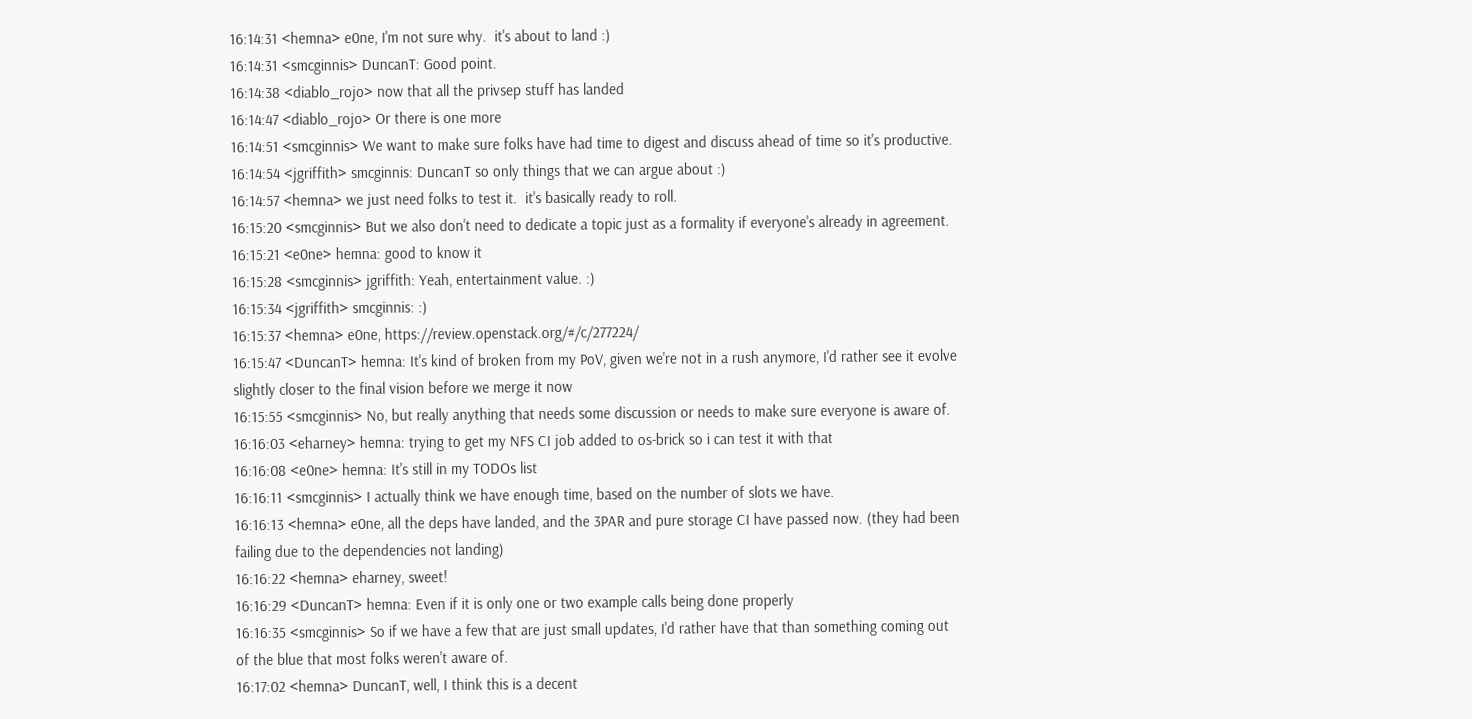16:14:31 <hemna> e0ne, I'm not sure why.  it's about to land :)
16:14:31 <smcginnis> DuncanT: Good point.
16:14:38 <diablo_rojo> now that all the privsep stuff has landed
16:14:47 <diablo_rojo> Or there is one more
16:14:51 <smcginnis> We want to make sure folks have had time to digest and discuss ahead of time so it's productive.
16:14:54 <jgriffith> smcginnis: DuncanT so only things that we can argue about :)
16:14:57 <hemna> we just need folks to test it.  it's basically ready to roll.
16:15:20 <smcginnis> But we also don't need to dedicate a topic just as a formality if everyone's already in agreement.
16:15:21 <e0ne> hemna: good to know it
16:15:28 <smcginnis> jgriffith: Yeah, entertainment value. :)
16:15:34 <jgriffith> smcginnis: :)
16:15:37 <hemna> e0ne, https://review.openstack.org/#/c/277224/
16:15:47 <DuncanT> hemna: It's kind of broken from my PoV, given we're not in a rush anymore, I'd rather see it evolve slightly closer to the final vision before we merge it now
16:15:55 <smcginnis> No, but really anything that needs some discussion or needs to make sure everyone is aware of.
16:16:03 <eharney> hemna: trying to get my NFS CI job added to os-brick so i can test it with that
16:16:08 <e0ne> hemna: It's still in my TODOs list
16:16:11 <smcginnis> I actually think we have enough time, based on the number of slots we have.
16:16:13 <hemna> e0ne, all the deps have landed, and the 3PAR and pure storage CI have passed now. (they had been failing due to the dependencies not landing)
16:16:22 <hemna> eharney, sweet!
16:16:29 <DuncanT> hemna: Even if it is only one or two example calls being done properly
16:16:35 <smcginnis> So if we have a few that are just small updates, I'd rather have that than something coming out of the blue that most folks weren't aware of.
16:17:02 <hemna> DuncanT, well, I think this is a decent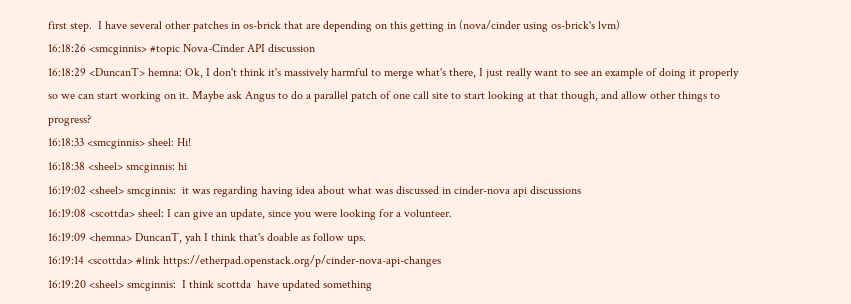first step.  I have several other patches in os-brick that are depending on this getting in (nova/cinder using os-brick's lvm)
16:18:26 <smcginnis> #topic Nova-Cinder API discussion
16:18:29 <DuncanT> hemna: Ok, I don't think it's massively harmful to merge what's there, I just really want to see an example of doing it properly so we can start working on it. Maybe ask Angus to do a parallel patch of one call site to start looking at that though, and allow other things to progress?
16:18:33 <smcginnis> sheel: Hi!
16:18:38 <sheel> smcginnis: hi
16:19:02 <sheel> smcginnis:  it was regarding having idea about what was discussed in cinder-nova api discussions
16:19:08 <scottda> sheel: I can give an update, since you were looking for a volunteer.
16:19:09 <hemna> DuncanT, yah I think that's doable as follow ups.
16:19:14 <scottda> #link https://etherpad.openstack.org/p/cinder-nova-api-changes
16:19:20 <sheel> smcginnis:  I think scottda  have updated something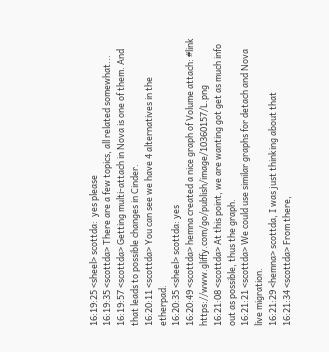16:19:25 <sheel> scottda:  yes please
16:19:35 <scottda> There are a few topics, all related somewhat...
16:19:57 <scottda> Getting multi-attach in Nova is one of them. And that leads to possible changes in Cinder.
16:20:11 <scottda> You can see we have 4 alternatives in the etherpad.
16:20:35 <sheel> scottda: yes
16:20:49 <scottda> hemna created a nice graph of Volume attach: #link https://www.gliffy.com/go/publish/image/10360157/L.png
16:21:08 <scottda> At this point, we are wanting got get as much info out as possible, thus the graph.
16:21:21 <scottda> We could use similar graphs for detach and Nova live migration.
16:21:29 <hemna> scottda, I was just thinking about that
16:21:34 <scottda> From there,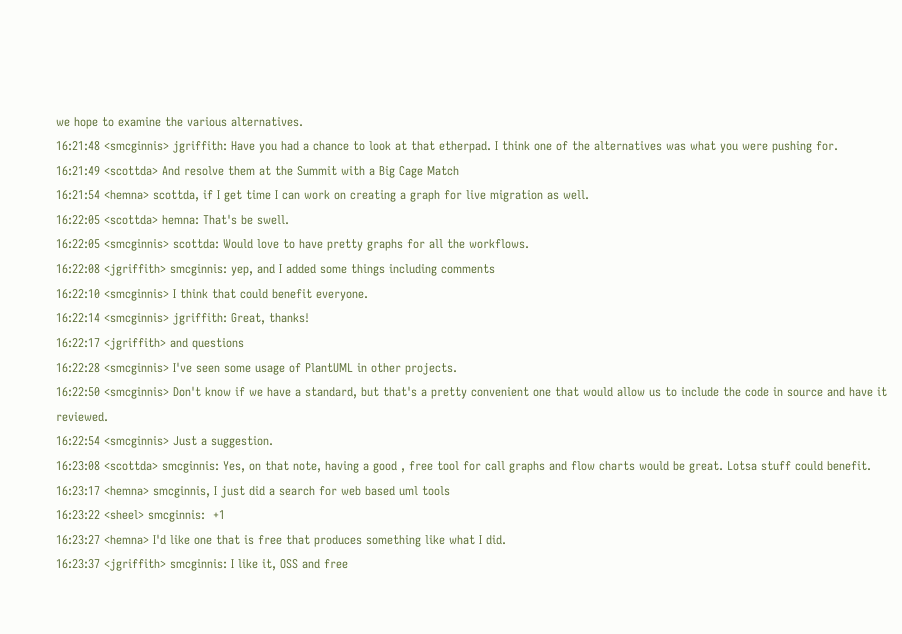we hope to examine the various alternatives.
16:21:48 <smcginnis> jgriffith: Have you had a chance to look at that etherpad. I think one of the alternatives was what you were pushing for.
16:21:49 <scottda> And resolve them at the Summit with a Big Cage Match
16:21:54 <hemna> scottda, if I get time I can work on creating a graph for live migration as well.
16:22:05 <scottda> hemna: That's be swell.
16:22:05 <smcginnis> scottda: Would love to have pretty graphs for all the workflows.
16:22:08 <jgriffith> smcginnis: yep, and I added some things including comments
16:22:10 <smcginnis> I think that could benefit everyone.
16:22:14 <smcginnis> jgriffith: Great, thanks!
16:22:17 <jgriffith> and questions
16:22:28 <smcginnis> I've seen some usage of PlantUML in other projects.
16:22:50 <smcginnis> Don't know if we have a standard, but that's a pretty convenient one that would allow us to include the code in source and have it reviewed.
16:22:54 <smcginnis> Just a suggestion.
16:23:08 <scottda> smcginnis: Yes, on that note, having a good , free tool for call graphs and flow charts would be great. Lotsa stuff could benefit.
16:23:17 <hemna> smcginnis, I just did a search for web based uml tools
16:23:22 <sheel> smcginnis:  +1
16:23:27 <hemna> I'd like one that is free that produces something like what I did.
16:23:37 <jgriffith> smcginnis: I like it, OSS and free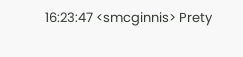16:23:47 <smcginnis> Prety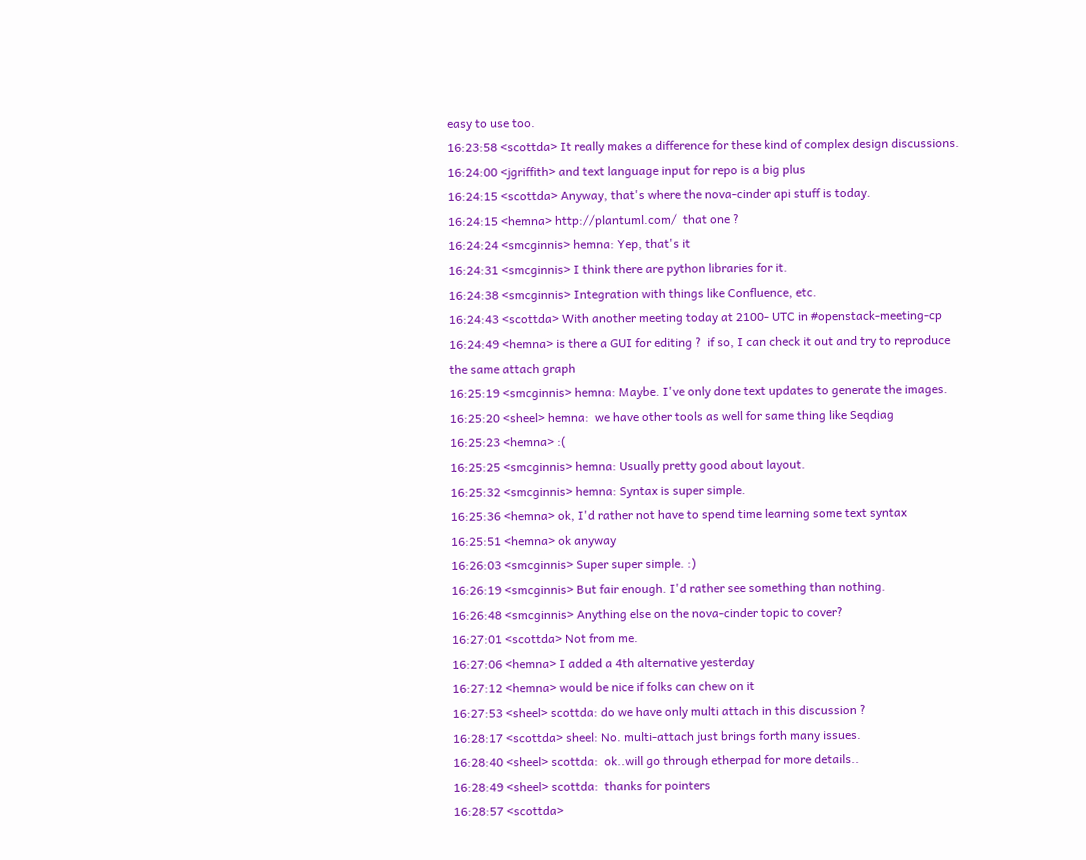easy to use too.
16:23:58 <scottda> It really makes a difference for these kind of complex design discussions.
16:24:00 <jgriffith> and text language input for repo is a big plus
16:24:15 <scottda> Anyway, that's where the nova-cinder api stuff is today.
16:24:15 <hemna> http://plantuml.com/  that one ?
16:24:24 <smcginnis> hemna: Yep, that's it
16:24:31 <smcginnis> I think there are python libraries for it.
16:24:38 <smcginnis> Integration with things like Confluence, etc.
16:24:43 <scottda> With another meeting today at 2100- UTC in #openstack-meeting-cp
16:24:49 <hemna> is there a GUI for editing ?  if so, I can check it out and try to reproduce the same attach graph
16:25:19 <smcginnis> hemna: Maybe. I've only done text updates to generate the images.
16:25:20 <sheel> hemna:  we have other tools as well for same thing like Seqdiag
16:25:23 <hemna> :(
16:25:25 <smcginnis> hemna: Usually pretty good about layout.
16:25:32 <smcginnis> hemna: Syntax is super simple.
16:25:36 <hemna> ok, I'd rather not have to spend time learning some text syntax
16:25:51 <hemna> ok anyway
16:26:03 <smcginnis> Super super simple. :)
16:26:19 <smcginnis> But fair enough. I'd rather see something than nothing.
16:26:48 <smcginnis> Anything else on the nova-cinder topic to cover?
16:27:01 <scottda> Not from me.
16:27:06 <hemna> I added a 4th alternative yesterday
16:27:12 <hemna> would be nice if folks can chew on it
16:27:53 <sheel> scottda: do we have only multi attach in this discussion ?
16:28:17 <scottda> sheel: No. multi-attach just brings forth many issues.
16:28:40 <sheel> scottda:  ok..will go through etherpad for more details..
16:28:49 <sheel> scottda:  thanks for pointers
16:28:57 <scottda>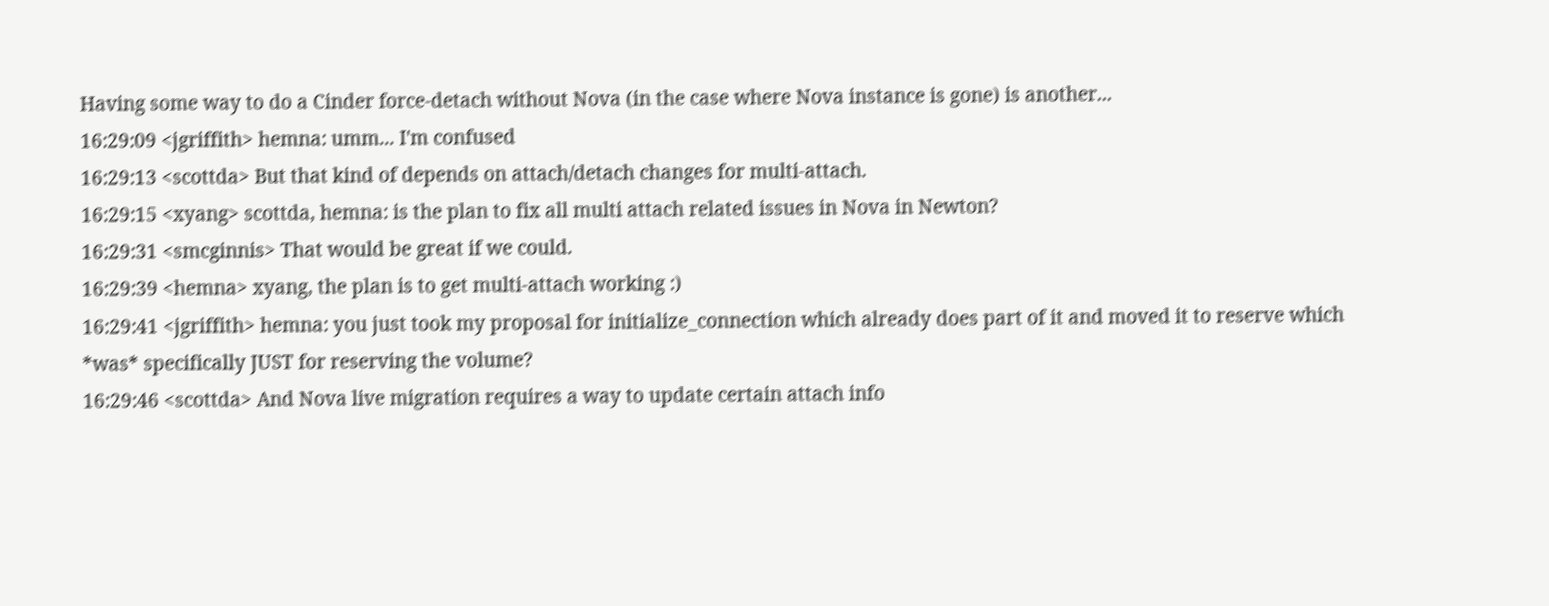Having some way to do a Cinder force-detach without Nova (in the case where Nova instance is gone) is another...
16:29:09 <jgriffith> hemna: umm... I'm confused
16:29:13 <scottda> But that kind of depends on attach/detach changes for multi-attach.
16:29:15 <xyang> scottda, hemna: is the plan to fix all multi attach related issues in Nova in Newton?
16:29:31 <smcginnis> That would be great if we could.
16:29:39 <hemna> xyang, the plan is to get multi-attach working :)
16:29:41 <jgriffith> hemna: you just took my proposal for initialize_connection which already does part of it and moved it to reserve which *was* specifically JUST for reserving the volume?
16:29:46 <scottda> And Nova live migration requires a way to update certain attach info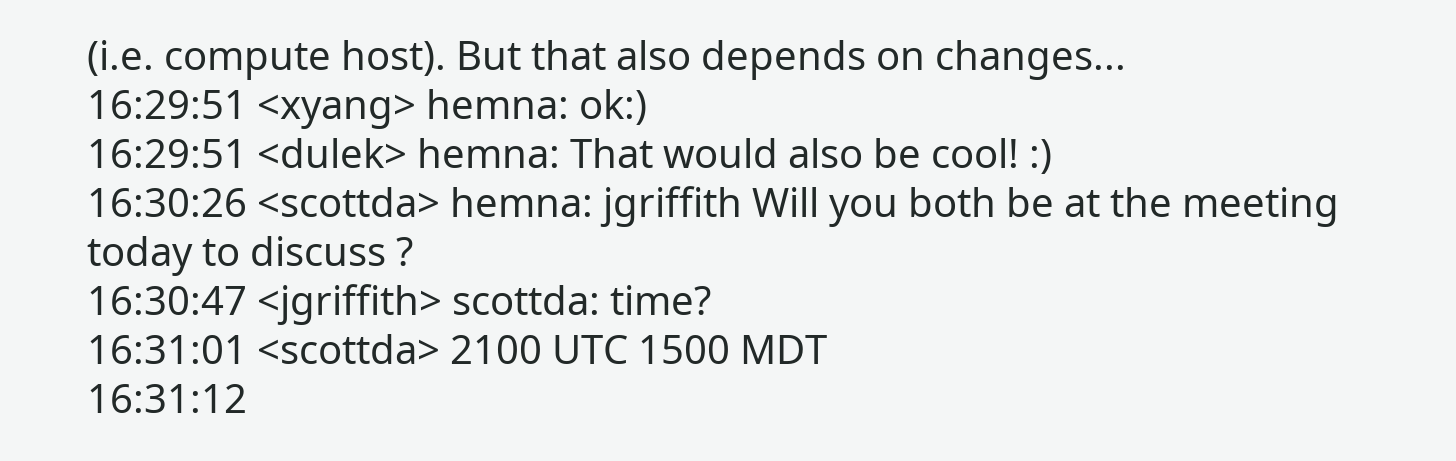(i.e. compute host). But that also depends on changes...
16:29:51 <xyang> hemna: ok:)
16:29:51 <dulek> hemna: That would also be cool! :)
16:30:26 <scottda> hemna: jgriffith Will you both be at the meeting today to discuss ?
16:30:47 <jgriffith> scottda: time?
16:31:01 <scottda> 2100 UTC 1500 MDT
16:31:12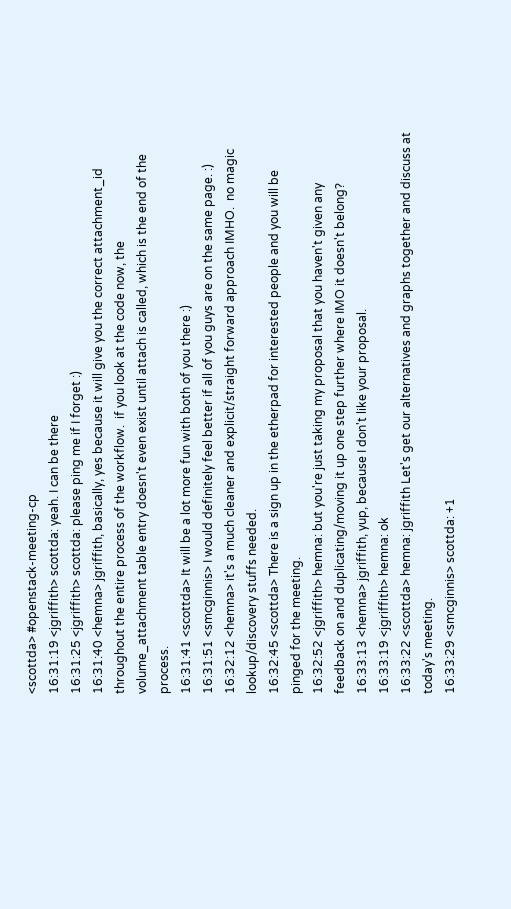<scottda> #openstack-meeting-cp
16:31:19 <jgriffith> scottda: yeah. I can be there
16:31:25 <jgriffith> scottda: please ping me if I forget :)
16:31:40 <hemna> jgriffith, basically, yes because it will give you the correct attachment_id throughout the entire process of the workflow.  if you look at the code now, the volume_attachment table entry doesn't even exist until attach is called, which is the end of the process.
16:31:41 <scottda> It will be a lot more fun with both of you there :)
16:31:51 <smcginnis> I would definitely feel better if all of you guys are on the same page. :)
16:32:12 <hemna> it's a much cleaner and explicit/straight forward approach IMHO.  no magic lookup/discovery stuffs needed.
16:32:45 <scottda> There is a sign up in the etherpad for interested people and you will be pinged for the meeting.
16:32:52 <jgriffith> hemna: but you're just taking my proposal that you haven't given any feedback on and duplicating/moving it up one step further where IMO it doesn't belong?
16:33:13 <hemna> jgriffith, yup, because I don't like your proposal.
16:33:19 <jgriffith> hemna: ok
16:33:22 <scottda> hemna: jgriffith Let's get our alternatives and graphs together and discuss at today's meeting.
16:33:29 <smcginnis> scottda: +1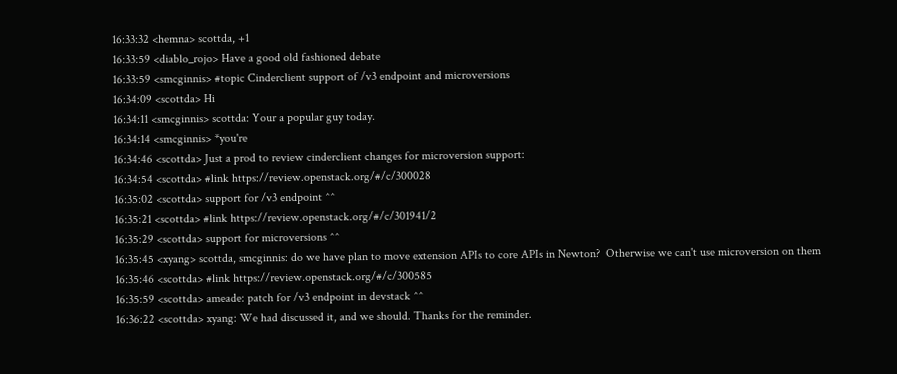16:33:32 <hemna> scottda, +1
16:33:59 <diablo_rojo> Have a good old fashioned debate
16:33:59 <smcginnis> #topic Cinderclient support of /v3 endpoint and microversions
16:34:09 <scottda> Hi
16:34:11 <smcginnis> scottda: Your a popular guy today.
16:34:14 <smcginnis> *you're
16:34:46 <scottda> Just a prod to review cinderclient changes for microversion support:
16:34:54 <scottda> #link https://review.openstack.org/#/c/300028
16:35:02 <scottda> support for /v3 endpoint ^^
16:35:21 <scottda> #link https://review.openstack.org/#/c/301941/2
16:35:29 <scottda> support for microversions ^^
16:35:45 <xyang> scottda, smcginnis: do we have plan to move extension APIs to core APIs in Newton?  Otherwise we can't use microversion on them
16:35:46 <scottda> #link https://review.openstack.org/#/c/300585
16:35:59 <scottda> ameade: patch for /v3 endpoint in devstack ^^
16:36:22 <scottda> xyang: We had discussed it, and we should. Thanks for the reminder.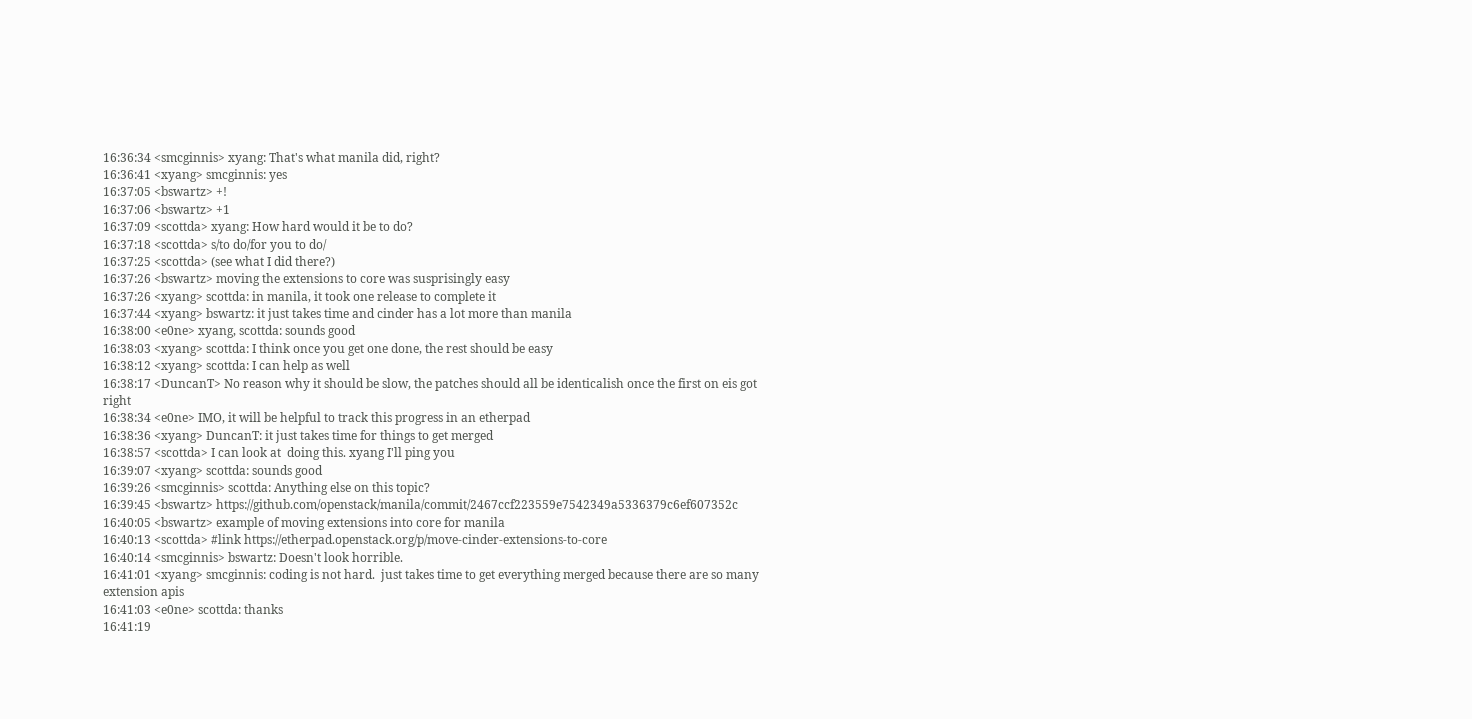16:36:34 <smcginnis> xyang: That's what manila did, right?
16:36:41 <xyang> smcginnis: yes
16:37:05 <bswartz> +!
16:37:06 <bswartz> +1
16:37:09 <scottda> xyang: How hard would it be to do?
16:37:18 <scottda> s/to do/for you to do/
16:37:25 <scottda> (see what I did there?)
16:37:26 <bswartz> moving the extensions to core was susprisingly easy
16:37:26 <xyang> scottda: in manila, it took one release to complete it
16:37:44 <xyang> bswartz: it just takes time and cinder has a lot more than manila
16:38:00 <e0ne> xyang, scottda: sounds good
16:38:03 <xyang> scottda: I think once you get one done, the rest should be easy
16:38:12 <xyang> scottda: I can help as well
16:38:17 <DuncanT> No reason why it should be slow, the patches should all be identicalish once the first on eis got right
16:38:34 <e0ne> IMO, it will be helpful to track this progress in an etherpad
16:38:36 <xyang> DuncanT: it just takes time for things to get merged
16:38:57 <scottda> I can look at  doing this. xyang I'll ping you
16:39:07 <xyang> scottda: sounds good
16:39:26 <smcginnis> scottda: Anything else on this topic?
16:39:45 <bswartz> https://github.com/openstack/manila/commit/2467ccf223559e7542349a5336379c6ef607352c
16:40:05 <bswartz> example of moving extensions into core for manila
16:40:13 <scottda> #link https://etherpad.openstack.org/p/move-cinder-extensions-to-core
16:40:14 <smcginnis> bswartz: Doesn't look horrible.
16:41:01 <xyang> smcginnis: coding is not hard.  just takes time to get everything merged because there are so many extension apis
16:41:03 <e0ne> scottda: thanks
16:41:19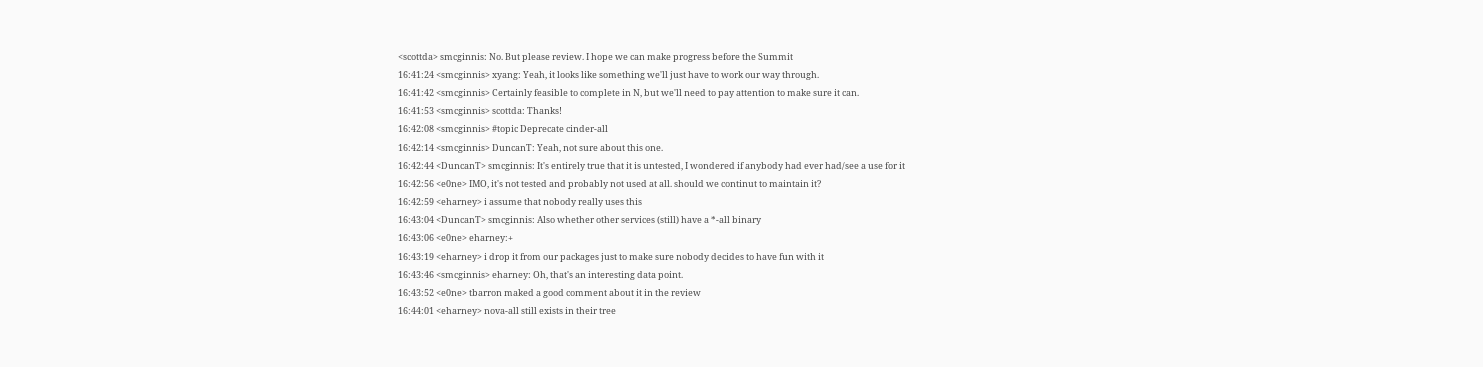<scottda> smcginnis: No. But please review. I hope we can make progress before the Summit
16:41:24 <smcginnis> xyang: Yeah, it looks like something we'll just have to work our way through.
16:41:42 <smcginnis> Certainly feasible to complete in N, but we'll need to pay attention to make sure it can.
16:41:53 <smcginnis> scottda: Thanks!
16:42:08 <smcginnis> #topic Deprecate cinder-all
16:42:14 <smcginnis> DuncanT: Yeah, not sure about this one.
16:42:44 <DuncanT> smcginnis: It's entirely true that it is untested, I wondered if anybody had ever had/see a use for it
16:42:56 <e0ne> IMO, it's not tested and probably not used at all. should we continut to maintain it?
16:42:59 <eharney> i assume that nobody really uses this
16:43:04 <DuncanT> smcginnis: Also whether other services (still) have a *-all binary
16:43:06 <e0ne> eharney:+
16:43:19 <eharney> i drop it from our packages just to make sure nobody decides to have fun with it
16:43:46 <smcginnis> eharney: Oh, that's an interesting data point.
16:43:52 <e0ne> tbarron maked a good comment about it in the review
16:44:01 <eharney> nova-all still exists in their tree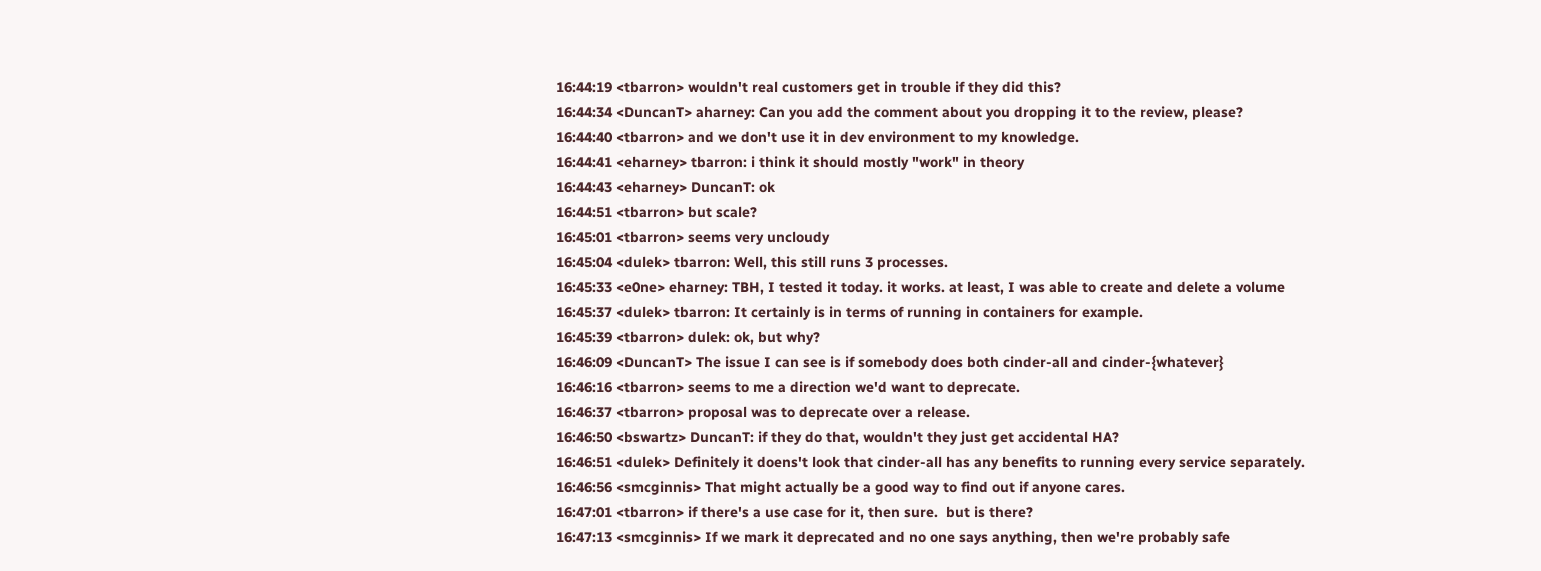16:44:19 <tbarron> wouldn't real customers get in trouble if they did this?
16:44:34 <DuncanT> aharney: Can you add the comment about you dropping it to the review, please?
16:44:40 <tbarron> and we don't use it in dev environment to my knowledge.
16:44:41 <eharney> tbarron: i think it should mostly "work" in theory
16:44:43 <eharney> DuncanT: ok
16:44:51 <tbarron> but scale?
16:45:01 <tbarron> seems very uncloudy
16:45:04 <dulek> tbarron: Well, this still runs 3 processes.
16:45:33 <e0ne> eharney: TBH, I tested it today. it works. at least, I was able to create and delete a volume
16:45:37 <dulek> tbarron: It certainly is in terms of running in containers for example.
16:45:39 <tbarron> dulek: ok, but why?
16:46:09 <DuncanT> The issue I can see is if somebody does both cinder-all and cinder-{whatever}
16:46:16 <tbarron> seems to me a direction we'd want to deprecate.
16:46:37 <tbarron> proposal was to deprecate over a release.
16:46:50 <bswartz> DuncanT: if they do that, wouldn't they just get accidental HA?
16:46:51 <dulek> Definitely it doens't look that cinder-all has any benefits to running every service separately.
16:46:56 <smcginnis> That might actually be a good way to find out if anyone cares.
16:47:01 <tbarron> if there's a use case for it, then sure.  but is there?
16:47:13 <smcginnis> If we mark it deprecated and no one says anything, then we're probably safe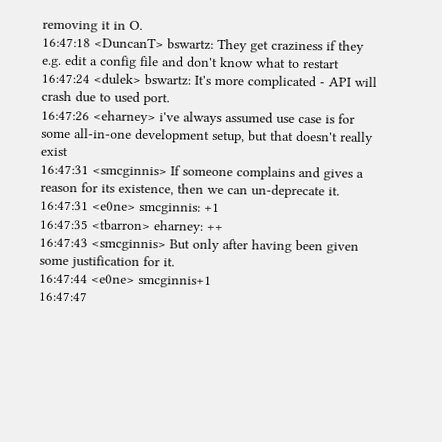removing it in O.
16:47:18 <DuncanT> bswartz: They get craziness if they e.g. edit a config file and don't know what to restart
16:47:24 <dulek> bswartz: It's more complicated - API will crash due to used port.
16:47:26 <eharney> i've always assumed use case is for some all-in-one development setup, but that doesn't really exist
16:47:31 <smcginnis> If someone complains and gives a reason for its existence, then we can un-deprecate it.
16:47:31 <e0ne> smcginnis: +1
16:47:35 <tbarron> eharney: ++
16:47:43 <smcginnis> But only after having been given some justification for it.
16:47:44 <e0ne> smcginnis+1
16:47:47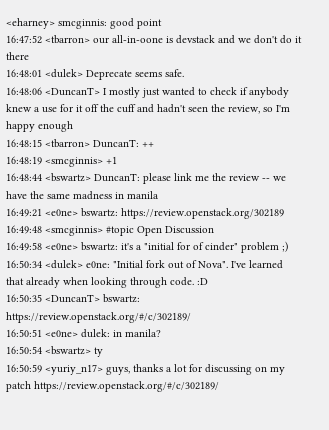<eharney> smcginnis: good point
16:47:52 <tbarron> our all-in-oone is devstack and we don't do it there
16:48:01 <dulek> Deprecate seems safe.
16:48:06 <DuncanT> I mostly just wanted to check if anybody knew a use for it off the cuff and hadn't seen the review, so I'm happy enough
16:48:15 <tbarron> DuncanT: ++
16:48:19 <smcginnis> +1
16:48:44 <bswartz> DuncanT: please link me the review -- we have the same madness in manila
16:49:21 <e0ne> bswartz: https://review.openstack.org/302189
16:49:48 <smcginnis> #topic Open Discussion
16:49:58 <e0ne> bswartz: it's a "initial for of cinder" problem ;)
16:50:34 <dulek> e0ne: "Initial fork out of Nova". I've learned that already when looking through code. :D
16:50:35 <DuncanT> bswartz: https://review.openstack.org/#/c/302189/
16:50:51 <e0ne> dulek: in manila?
16:50:54 <bswartz> ty
16:50:59 <yuriy_n17> guys, thanks a lot for discussing on my patch https://review.openstack.org/#/c/302189/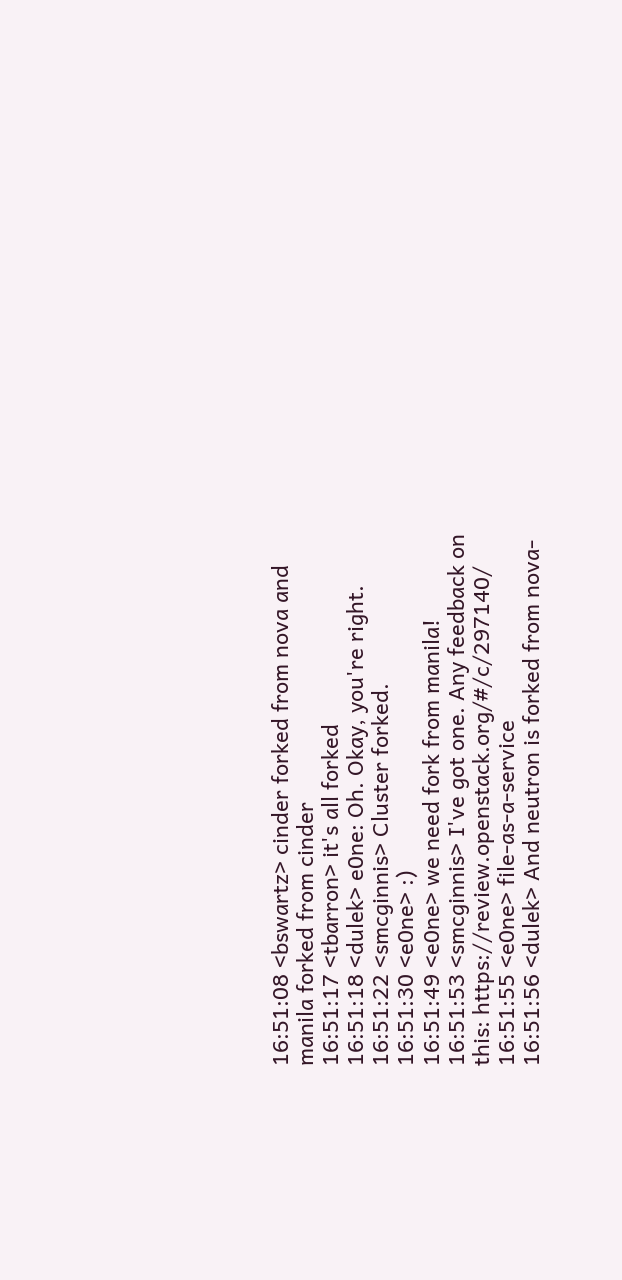16:51:08 <bswartz> cinder forked from nova and manila forked from cinder
16:51:17 <tbarron> it's all forked
16:51:18 <dulek> e0ne: Oh. Okay, you're right.
16:51:22 <smcginnis> Cluster forked.
16:51:30 <e0ne> :)
16:51:49 <e0ne> we need fork from manila!
16:51:53 <smcginnis> I've got one. Any feedback on this: https://review.openstack.org/#/c/297140/
16:51:55 <e0ne> file-as-a-service
16:51:56 <dulek> And neutron is forked from nova-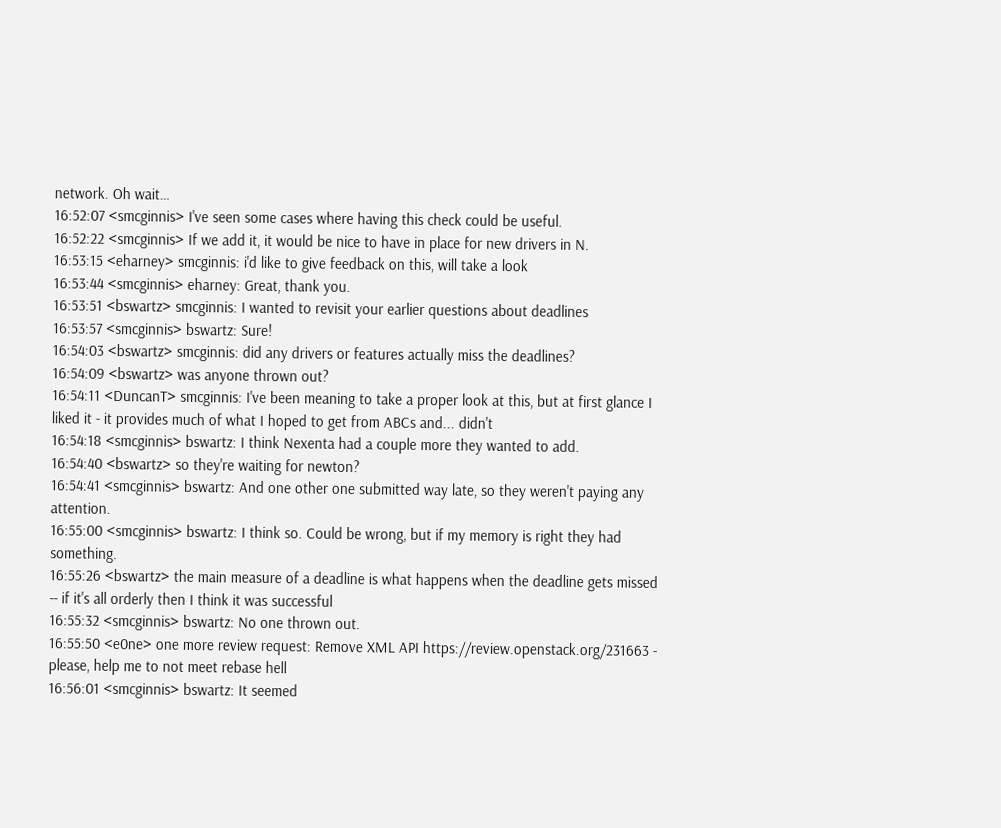network. Oh wait…
16:52:07 <smcginnis> I've seen some cases where having this check could be useful.
16:52:22 <smcginnis> If we add it, it would be nice to have in place for new drivers in N.
16:53:15 <eharney> smcginnis: i'd like to give feedback on this, will take a look
16:53:44 <smcginnis> eharney: Great, thank you.
16:53:51 <bswartz> smcginnis: I wanted to revisit your earlier questions about deadlines
16:53:57 <smcginnis> bswartz: Sure!
16:54:03 <bswartz> smcginnis: did any drivers or features actually miss the deadlines?
16:54:09 <bswartz> was anyone thrown out?
16:54:11 <DuncanT> smcginnis: I've been meaning to take a proper look at this, but at first glance I liked it - it provides much of what I hoped to get from ABCs and... didn't
16:54:18 <smcginnis> bswartz: I think Nexenta had a couple more they wanted to add.
16:54:40 <bswartz> so they're waiting for newton?
16:54:41 <smcginnis> bswartz: And one other one submitted way late, so they weren't paying any attention.
16:55:00 <smcginnis> bswartz: I think so. Could be wrong, but if my memory is right they had something.
16:55:26 <bswartz> the main measure of a deadline is what happens when the deadline gets missed -- if it's all orderly then I think it was successful
16:55:32 <smcginnis> bswartz: No one thrown out.
16:55:50 <e0ne> one more review request: Remove XML API https://review.openstack.org/231663 - please, help me to not meet rebase hell
16:56:01 <smcginnis> bswartz: It seemed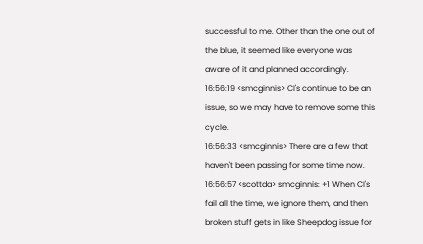successful to me. Other than the one out of the blue, it seemed like everyone was aware of it and planned accordingly.
16:56:19 <smcginnis> CI's continue to be an issue, so we may have to remove some this cycle.
16:56:33 <smcginnis> There are a few that haven't been passing for some time now.
16:56:57 <scottda> smcginnis: +1 When CI's fail all the time, we ignore them, and then broken stuff gets in like Sheepdog issue for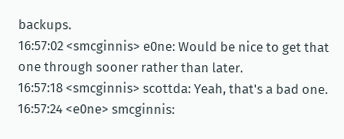backups.
16:57:02 <smcginnis> e0ne: Would be nice to get that one through sooner rather than later.
16:57:18 <smcginnis> scottda: Yeah, that's a bad one.
16:57:24 <e0ne> smcginnis: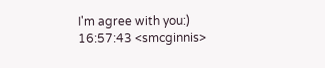I'm agree with you:)
16:57:43 <smcginnis>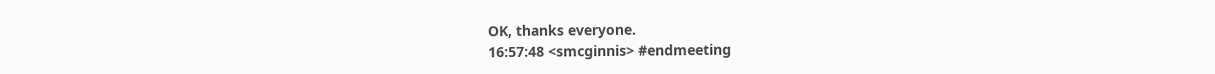OK, thanks everyone.
16:57:48 <smcginnis> #endmeeting